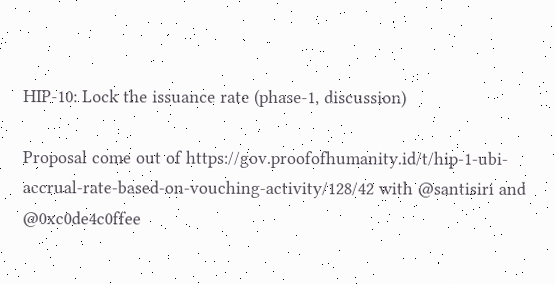HIP-10: Lock the issuance rate (phase-1, discussion)

Proposal come out of https://gov.proofofhumanity.id/t/hip-1-ubi-accrual-rate-based-on-vouching-activity/128/42 with @santisiri and @0xc0de4c0ffee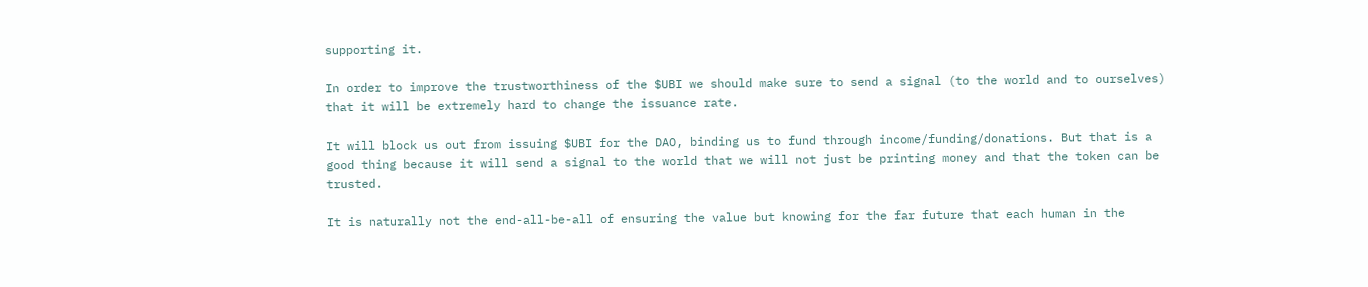supporting it.

In order to improve the trustworthiness of the $UBI we should make sure to send a signal (to the world and to ourselves) that it will be extremely hard to change the issuance rate.

It will block us out from issuing $UBI for the DAO, binding us to fund through income/funding/donations. But that is a good thing because it will send a signal to the world that we will not just be printing money and that the token can be trusted.

It is naturally not the end-all-be-all of ensuring the value but knowing for the far future that each human in the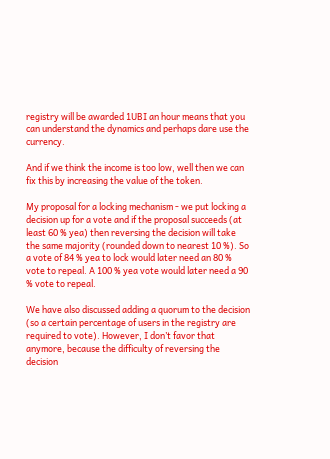registry will be awarded 1UBI an hour means that you can understand the dynamics and perhaps dare use the currency.

And if we think the income is too low, well then we can fix this by increasing the value of the token.

My proposal for a locking mechanism - we put locking a decision up for a vote and if the proposal succeeds (at least 60 % yea) then reversing the decision will take the same majority (rounded down to nearest 10 %). So a vote of 84 % yea to lock would later need an 80 % vote to repeal. A 100 % yea vote would later need a 90 % vote to repeal.

We have also discussed adding a quorum to the decision (so a certain percentage of users in the registry are required to vote). However, I don’t favor that anymore, because the difficulty of reversing the decision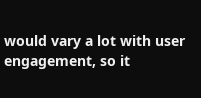would vary a lot with user engagement, so it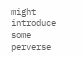might introduce some perverse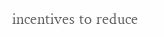incentives to reduce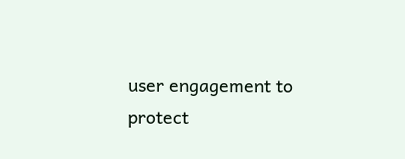user engagement to protect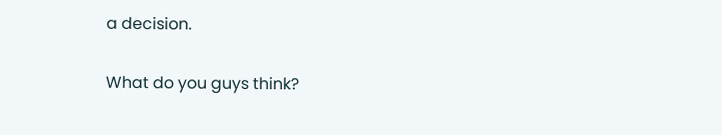a decision.

What do you guys think?